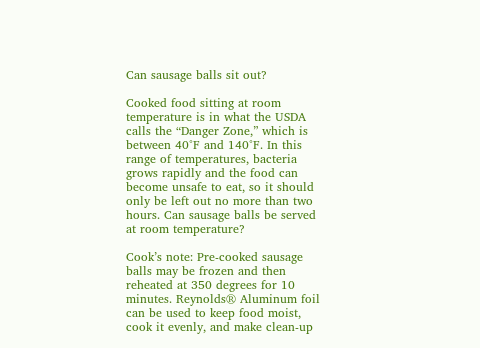Can sausage balls sit out?

Cooked food sitting at room temperature is in what the USDA calls the “Danger Zone,” which is between 40°F and 140°F. In this range of temperatures, bacteria grows rapidly and the food can become unsafe to eat, so it should only be left out no more than two hours. Can sausage balls be served at room temperature?

Cook’s note: Pre-cooked sausage balls may be frozen and then reheated at 350 degrees for 10 minutes. Reynolds® Aluminum foil can be used to keep food moist, cook it evenly, and make clean-up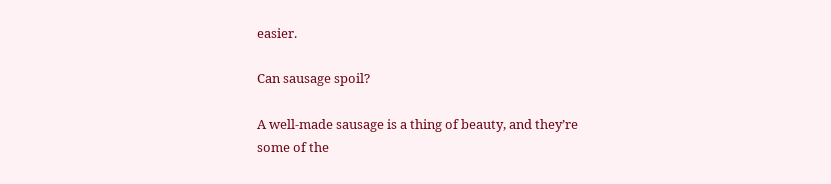easier.

Can sausage spoil?

A well-made sausage is a thing of beauty, and they’re some of the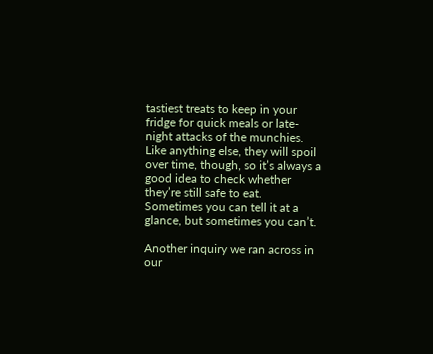tastiest treats to keep in your fridge for quick meals or late-night attacks of the munchies. Like anything else, they will spoil over time, though, so it’s always a good idea to check whether they’re still safe to eat. Sometimes you can tell it at a glance, but sometimes you can’t.

Another inquiry we ran across in our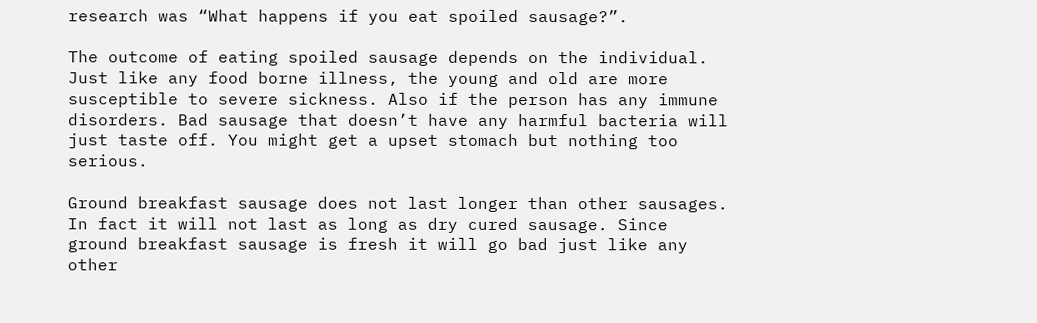research was “What happens if you eat spoiled sausage?”.

The outcome of eating spoiled sausage depends on the individual. Just like any food borne illness, the young and old are more susceptible to severe sickness. Also if the person has any immune disorders. Bad sausage that doesn’t have any harmful bacteria will just taste off. You might get a upset stomach but nothing too serious.

Ground breakfast sausage does not last longer than other sausages. In fact it will not last as long as dry cured sausage. Since ground breakfast sausage is fresh it will go bad just like any other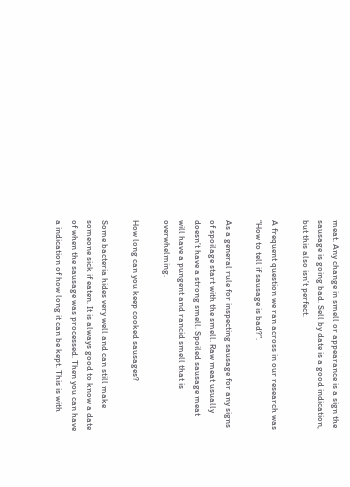meat. Any change in smell or appearance is a sign the sausage is going bad. Sell by date is a good indication, but this also isn’t perfect.

A frequent question we ran across in our research was “How to tell if sausage is bad?”.

As a general rule for inspecting sausage for any signs of spoilage start with the smell. Raw meat usually doesn’t have a strong smell. Spoiled sausage meat will have a pungent and rancid smell that is overwhelming.

How long can you keep cooked sausages?

Some bacteria hides very well and can still make someone sick if eaten. It is always good to know a date of when the sausage was processed. Then you can have a indication of how long it can be kept. This is with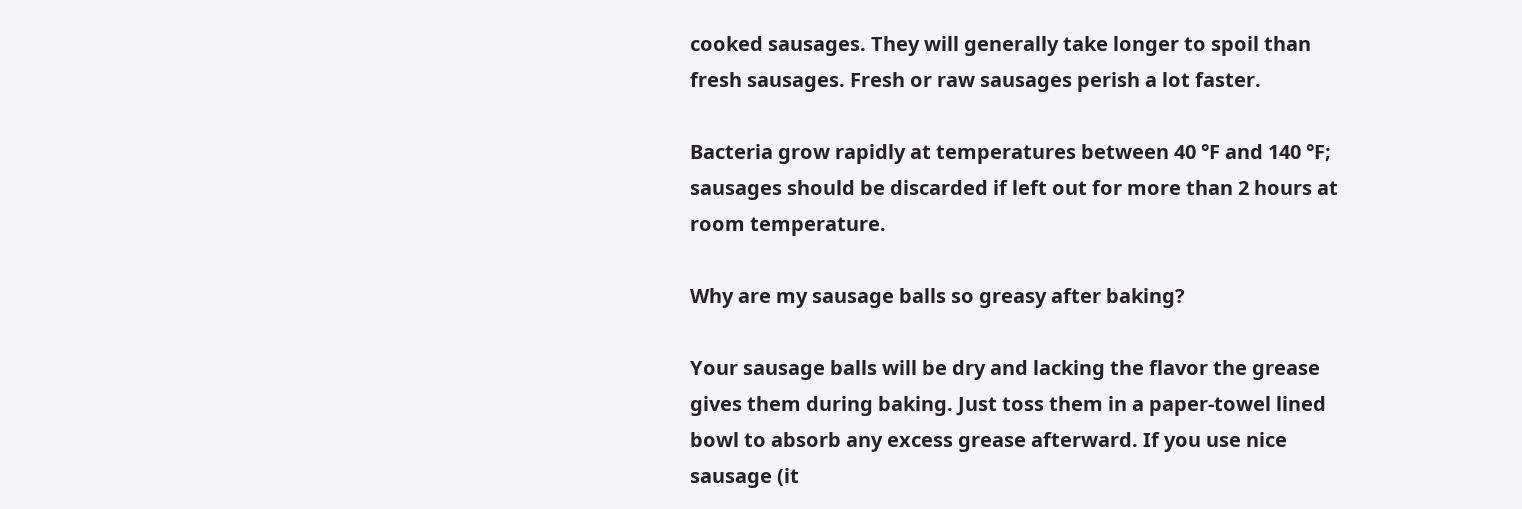cooked sausages. They will generally take longer to spoil than fresh sausages. Fresh or raw sausages perish a lot faster.

Bacteria grow rapidly at temperatures between 40 °F and 140 °F; sausages should be discarded if left out for more than 2 hours at room temperature.

Why are my sausage balls so greasy after baking?

Your sausage balls will be dry and lacking the flavor the grease gives them during baking. Just toss them in a paper-towel lined bowl to absorb any excess grease afterward. If you use nice sausage (it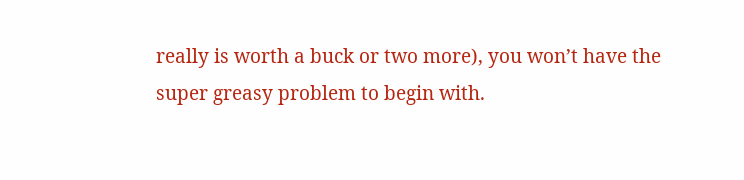really is worth a buck or two more), you won’t have the super greasy problem to begin with.